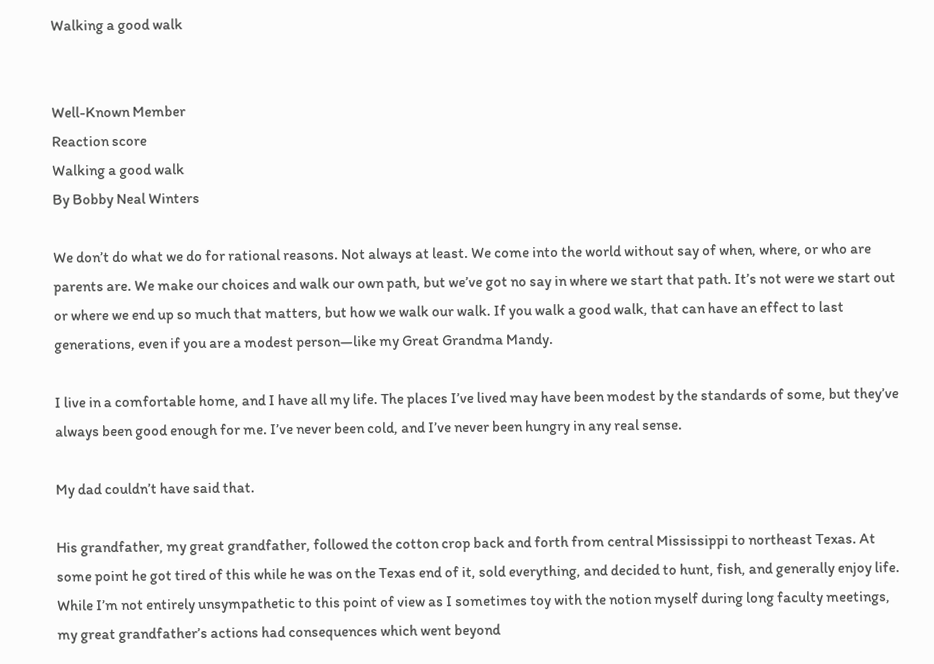Walking a good walk


Well-Known Member
Reaction score
Walking a good walk
By Bobby Neal Winters

We don’t do what we do for rational reasons. Not always at least. We come into the world without say of when, where, or who are parents are. We make our choices and walk our own path, but we’ve got no say in where we start that path. It’s not were we start out or where we end up so much that matters, but how we walk our walk. If you walk a good walk, that can have an effect to last generations, even if you are a modest person—like my Great Grandma Mandy.

I live in a comfortable home, and I have all my life. The places I’ve lived may have been modest by the standards of some, but they’ve always been good enough for me. I’ve never been cold, and I’ve never been hungry in any real sense.

My dad couldn’t have said that.

His grandfather, my great grandfather, followed the cotton crop back and forth from central Mississippi to northeast Texas. At some point he got tired of this while he was on the Texas end of it, sold everything, and decided to hunt, fish, and generally enjoy life. While I’m not entirely unsympathetic to this point of view as I sometimes toy with the notion myself during long faculty meetings, my great grandfather’s actions had consequences which went beyond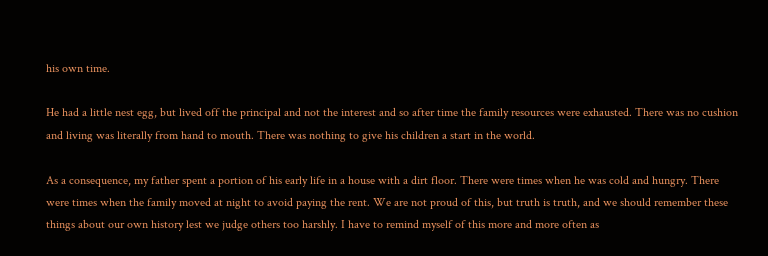his own time.

He had a little nest egg, but lived off the principal and not the interest and so after time the family resources were exhausted. There was no cushion and living was literally from hand to mouth. There was nothing to give his children a start in the world.

As a consequence, my father spent a portion of his early life in a house with a dirt floor. There were times when he was cold and hungry. There were times when the family moved at night to avoid paying the rent. We are not proud of this, but truth is truth, and we should remember these things about our own history lest we judge others too harshly. I have to remind myself of this more and more often as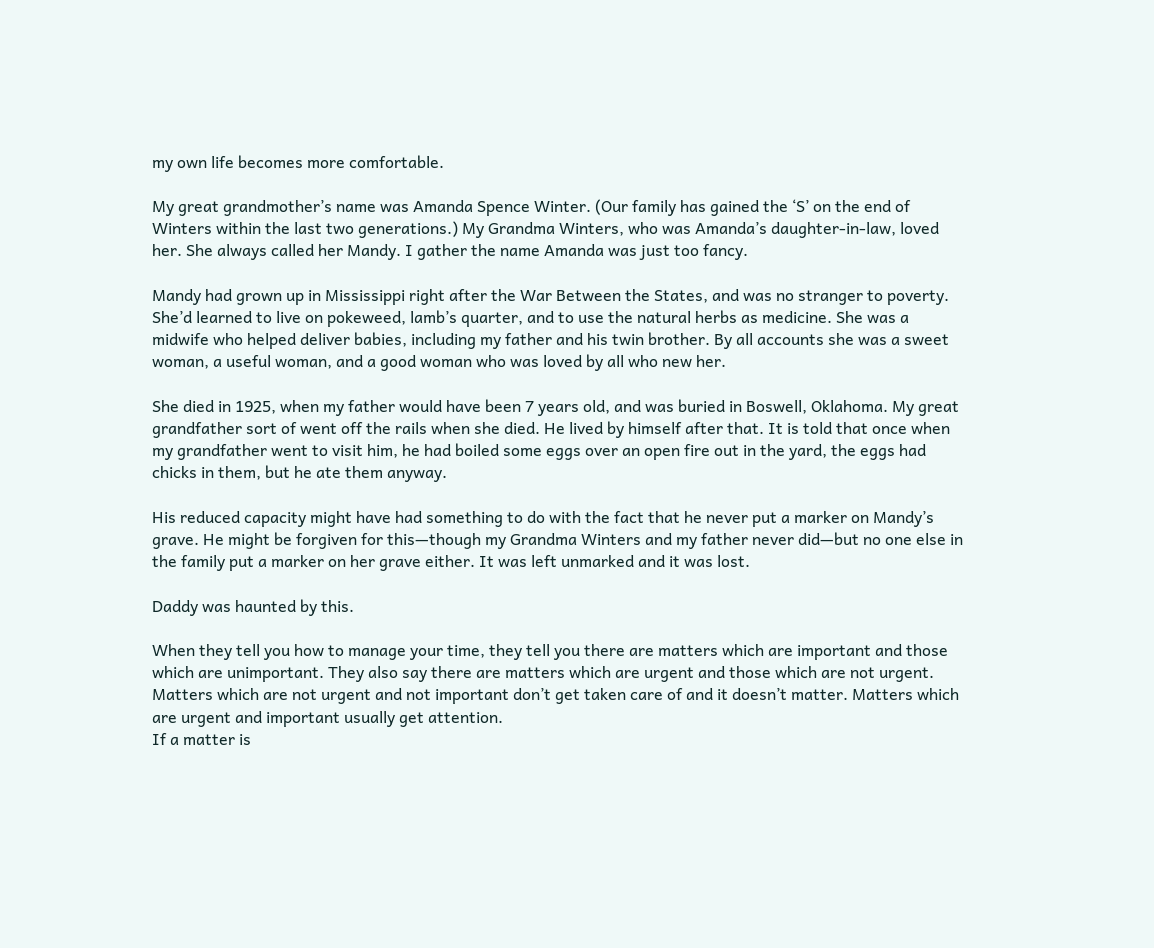my own life becomes more comfortable.

My great grandmother’s name was Amanda Spence Winter. (Our family has gained the ‘S’ on the end of Winters within the last two generations.) My Grandma Winters, who was Amanda’s daughter-in-law, loved her. She always called her Mandy. I gather the name Amanda was just too fancy.

Mandy had grown up in Mississippi right after the War Between the States, and was no stranger to poverty. She’d learned to live on pokeweed, lamb’s quarter, and to use the natural herbs as medicine. She was a midwife who helped deliver babies, including my father and his twin brother. By all accounts she was a sweet woman, a useful woman, and a good woman who was loved by all who new her.

She died in 1925, when my father would have been 7 years old, and was buried in Boswell, Oklahoma. My great grandfather sort of went off the rails when she died. He lived by himself after that. It is told that once when my grandfather went to visit him, he had boiled some eggs over an open fire out in the yard, the eggs had chicks in them, but he ate them anyway.

His reduced capacity might have had something to do with the fact that he never put a marker on Mandy’s grave. He might be forgiven for this—though my Grandma Winters and my father never did—but no one else in the family put a marker on her grave either. It was left unmarked and it was lost.

Daddy was haunted by this.

When they tell you how to manage your time, they tell you there are matters which are important and those which are unimportant. They also say there are matters which are urgent and those which are not urgent. Matters which are not urgent and not important don’t get taken care of and it doesn’t matter. Matters which are urgent and important usually get attention.
If a matter is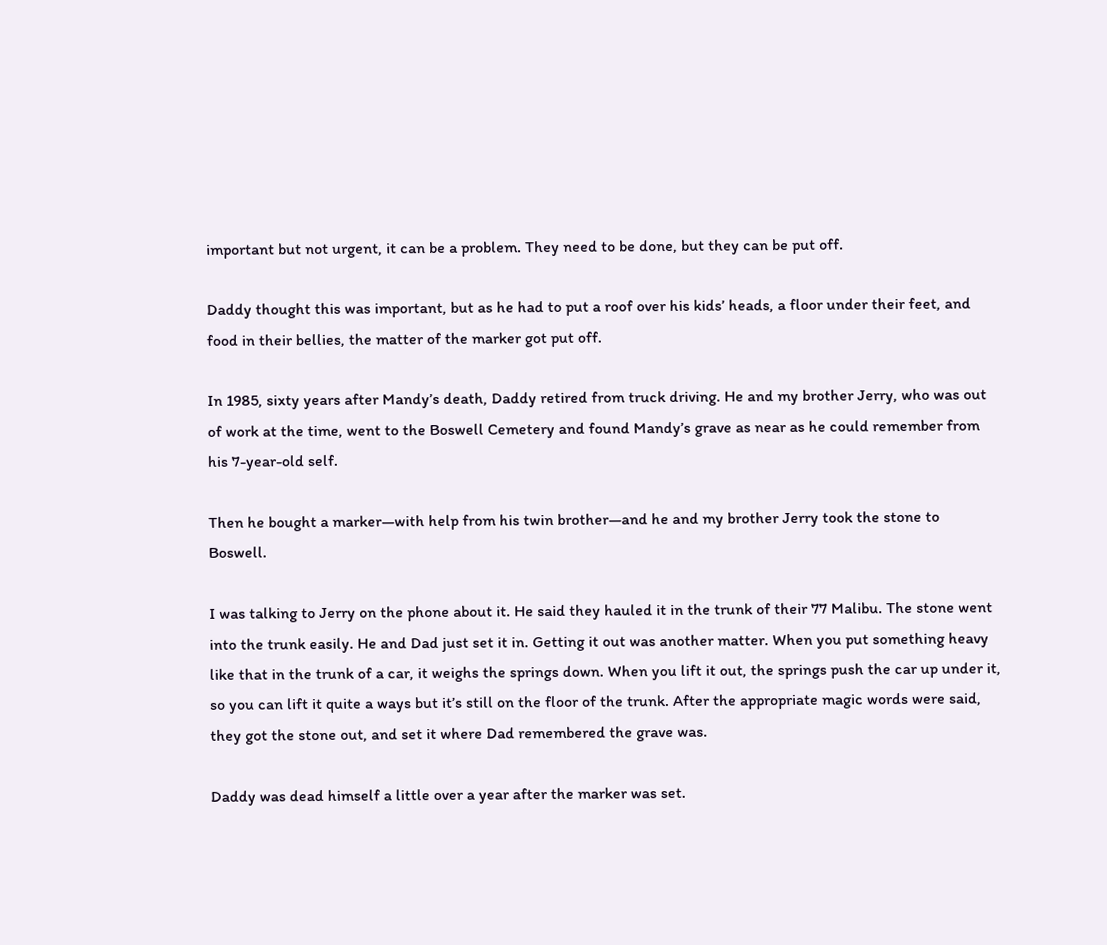important but not urgent, it can be a problem. They need to be done, but they can be put off.

Daddy thought this was important, but as he had to put a roof over his kids’ heads, a floor under their feet, and food in their bellies, the matter of the marker got put off.

In 1985, sixty years after Mandy’s death, Daddy retired from truck driving. He and my brother Jerry, who was out of work at the time, went to the Boswell Cemetery and found Mandy’s grave as near as he could remember from his 7-year-old self.

Then he bought a marker—with help from his twin brother—and he and my brother Jerry took the stone to Boswell.

I was talking to Jerry on the phone about it. He said they hauled it in the trunk of their 77 Malibu. The stone went into the trunk easily. He and Dad just set it in. Getting it out was another matter. When you put something heavy like that in the trunk of a car, it weighs the springs down. When you lift it out, the springs push the car up under it, so you can lift it quite a ways but it’s still on the floor of the trunk. After the appropriate magic words were said, they got the stone out, and set it where Dad remembered the grave was.

Daddy was dead himself a little over a year after the marker was set.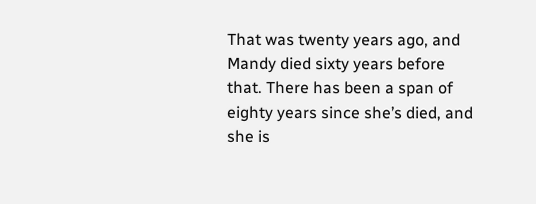That was twenty years ago, and Mandy died sixty years before that. There has been a span of eighty years since she’s died, and she is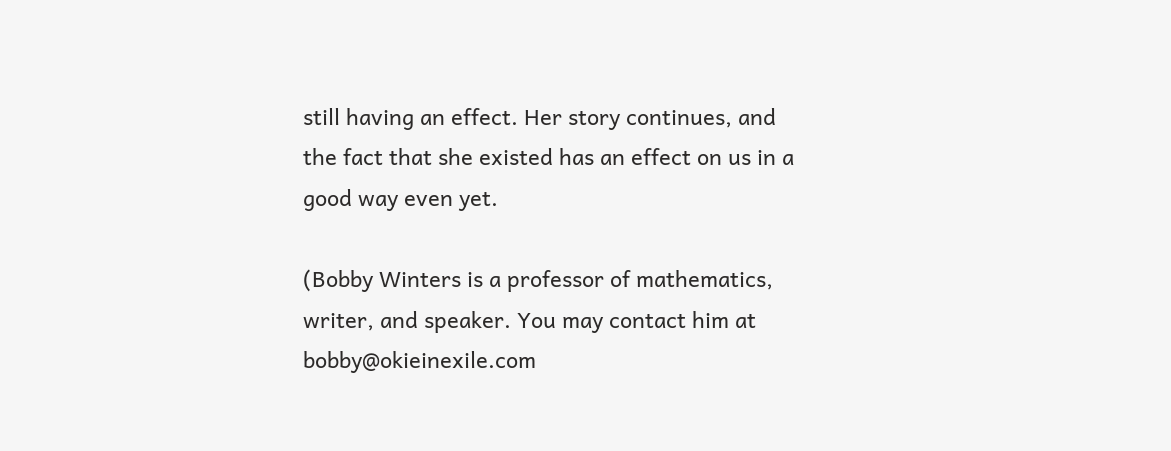still having an effect. Her story continues, and the fact that she existed has an effect on us in a good way even yet.

(Bobby Winters is a professor of mathematics, writer, and speaker. You may contact him at bobby@okieinexile.com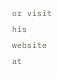or visit his website at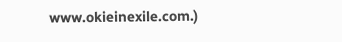www.okieinexile.com.)